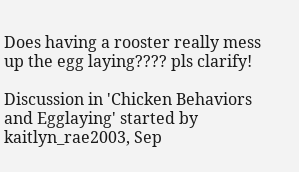Does having a rooster really mess up the egg laying???? pls clarify!

Discussion in 'Chicken Behaviors and Egglaying' started by kaitlyn_rae2003, Sep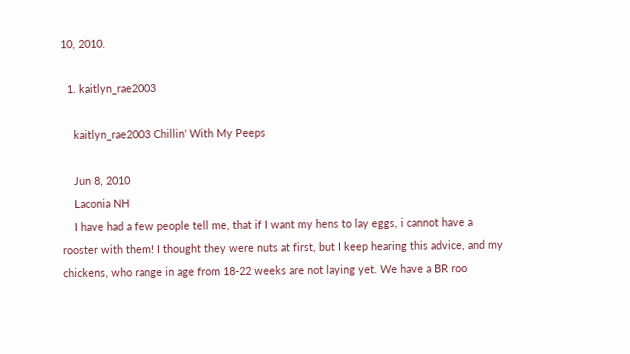10, 2010.

  1. kaitlyn_rae2003

    kaitlyn_rae2003 Chillin' With My Peeps

    Jun 8, 2010
    Laconia NH
    I have had a few people tell me, that if I want my hens to lay eggs, i cannot have a rooster with them! I thought they were nuts at first, but I keep hearing this advice, and my chickens, who range in age from 18-22 weeks are not laying yet. We have a BR roo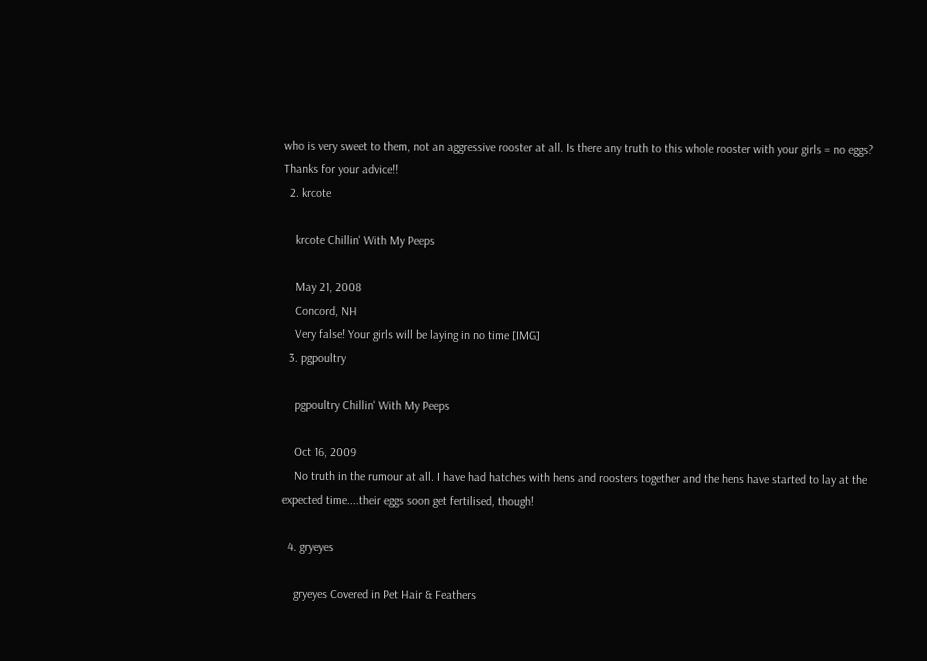who is very sweet to them, not an aggressive rooster at all. Is there any truth to this whole rooster with your girls = no eggs? Thanks for your advice!!
  2. krcote

    krcote Chillin' With My Peeps

    May 21, 2008
    Concord, NH
    Very false! Your girls will be laying in no time [IMG]
  3. pgpoultry

    pgpoultry Chillin' With My Peeps

    Oct 16, 2009
    No truth in the rumour at all. I have had hatches with hens and roosters together and the hens have started to lay at the expected time....their eggs soon get fertilised, though!

  4. gryeyes

    gryeyes Covered in Pet Hair & Feathers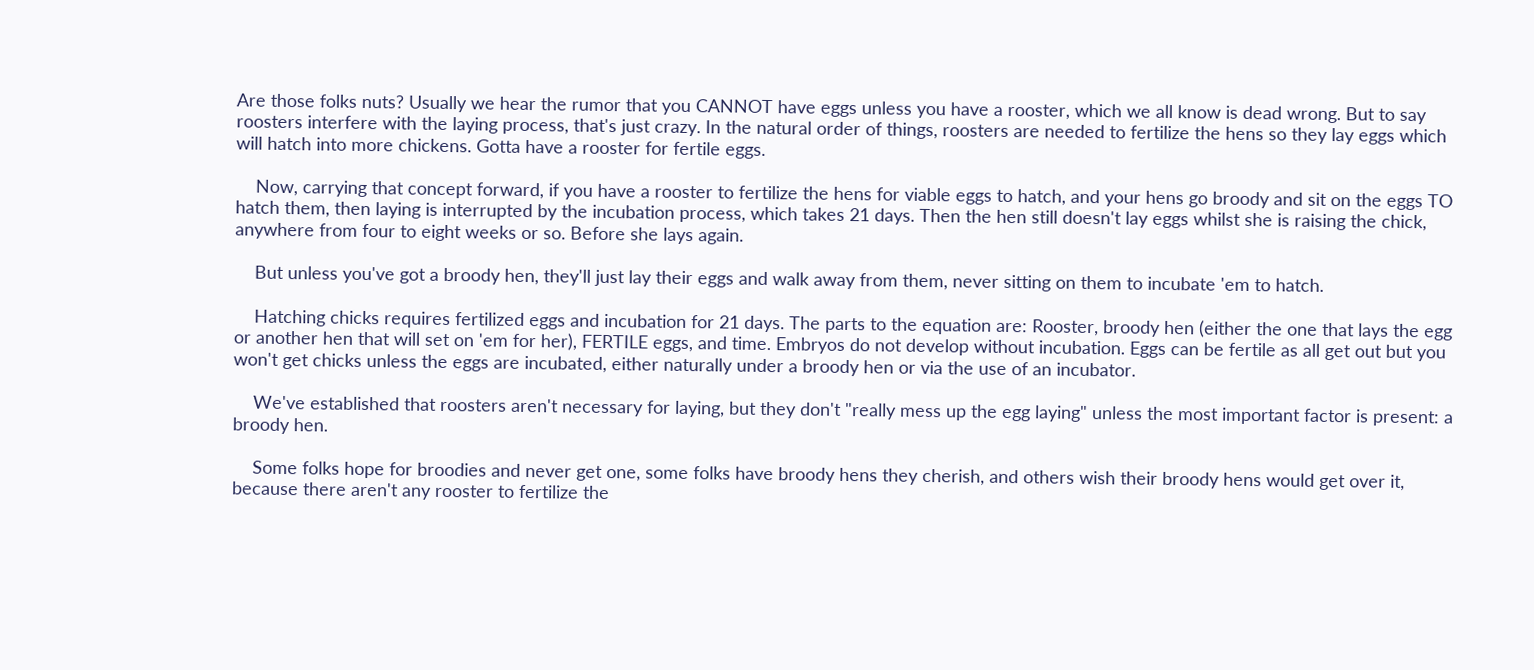Are those folks nuts? Usually we hear the rumor that you CANNOT have eggs unless you have a rooster, which we all know is dead wrong. But to say roosters interfere with the laying process, that's just crazy. In the natural order of things, roosters are needed to fertilize the hens so they lay eggs which will hatch into more chickens. Gotta have a rooster for fertile eggs.

    Now, carrying that concept forward, if you have a rooster to fertilize the hens for viable eggs to hatch, and your hens go broody and sit on the eggs TO hatch them, then laying is interrupted by the incubation process, which takes 21 days. Then the hen still doesn't lay eggs whilst she is raising the chick, anywhere from four to eight weeks or so. Before she lays again.

    But unless you've got a broody hen, they'll just lay their eggs and walk away from them, never sitting on them to incubate 'em to hatch.

    Hatching chicks requires fertilized eggs and incubation for 21 days. The parts to the equation are: Rooster, broody hen (either the one that lays the egg or another hen that will set on 'em for her), FERTILE eggs, and time. Embryos do not develop without incubation. Eggs can be fertile as all get out but you won't get chicks unless the eggs are incubated, either naturally under a broody hen or via the use of an incubator.

    We've established that roosters aren't necessary for laying, but they don't "really mess up the egg laying" unless the most important factor is present: a broody hen.

    Some folks hope for broodies and never get one, some folks have broody hens they cherish, and others wish their broody hens would get over it, because there aren't any rooster to fertilize the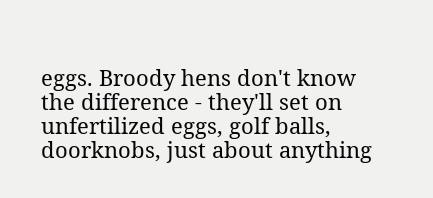eggs. Broody hens don't know the difference - they'll set on unfertilized eggs, golf balls, doorknobs, just about anything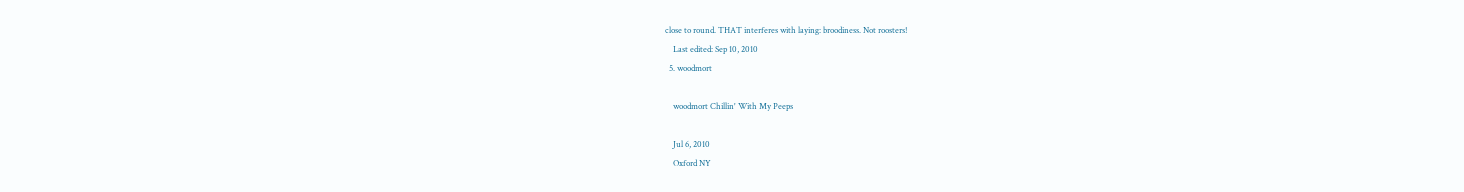close to round. THAT interferes with laying: broodiness. Not roosters!
    Last edited: Sep 10, 2010
  5. woodmort

    woodmort Chillin' With My Peeps

    Jul 6, 2010
    Oxford NY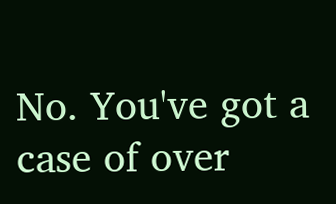No. You've got a case of over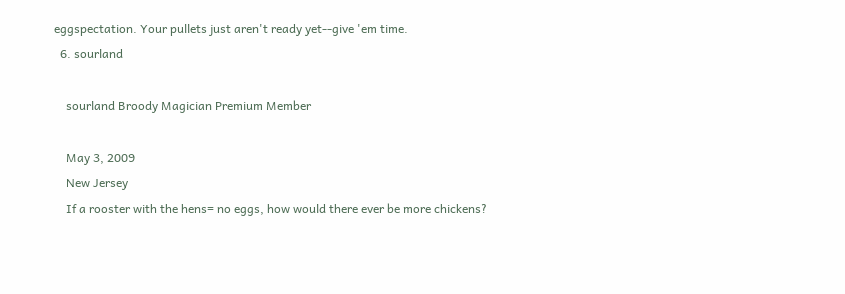eggspectation. Your pullets just aren't ready yet--give 'em time.
  6. sourland

    sourland Broody Magician Premium Member

    May 3, 2009
    New Jersey
    If a rooster with the hens= no eggs, how would there ever be more chickens?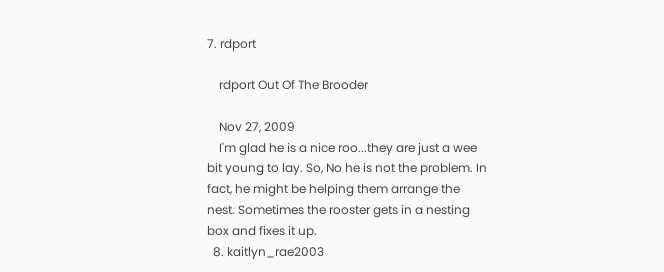7. rdport

    rdport Out Of The Brooder

    Nov 27, 2009
    I'm glad he is a nice roo...they are just a wee bit young to lay. So, No he is not the problem. In fact, he might be helping them arrange the nest. Sometimes the rooster gets in a nesting box and fixes it up.
  8. kaitlyn_rae2003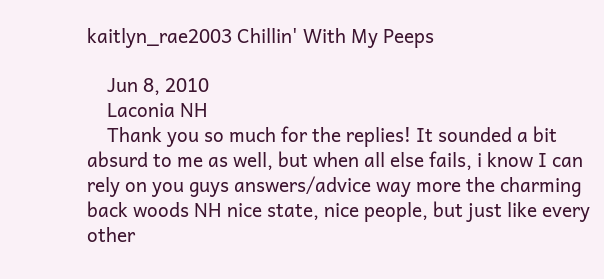kaitlyn_rae2003 Chillin' With My Peeps

    Jun 8, 2010
    Laconia NH
    Thank you so much for the replies! It sounded a bit absurd to me as well, but when all else fails, i know I can rely on you guys answers/advice way more the charming back woods NH nice state, nice people, but just like every other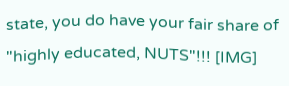state, you do have your fair share of "highly educated, NUTS"!!! [IMG]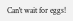Can't wait for eggs!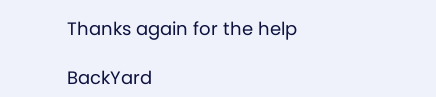Thanks again for the help

BackYard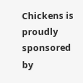Chickens is proudly sponsored by